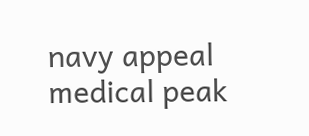navy appeal medical peak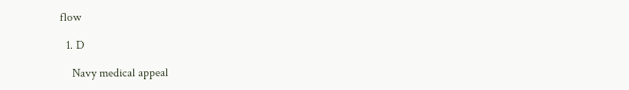flow

  1. D

    Navy medical appeal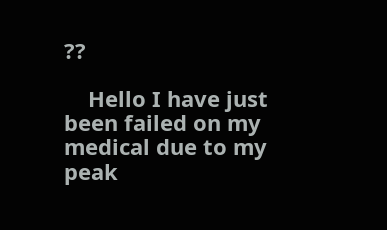??

    Hello I have just been failed on my medical due to my peak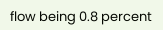flow being 0.8 percent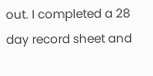out. I completed a 28 day record sheet and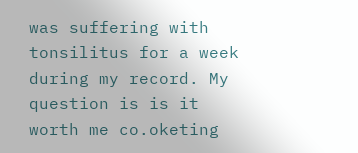was suffering with tonsilitus for a week during my record. My question is is it worth me co.oketing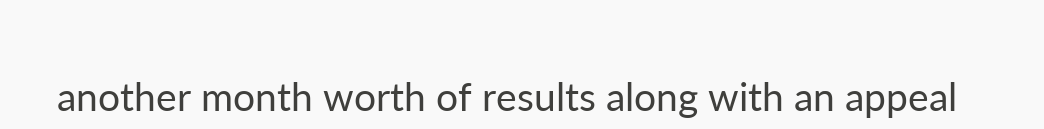another month worth of results along with an appeal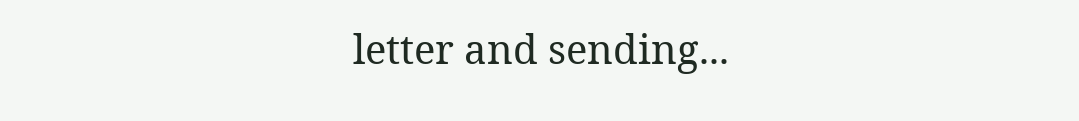letter and sending...